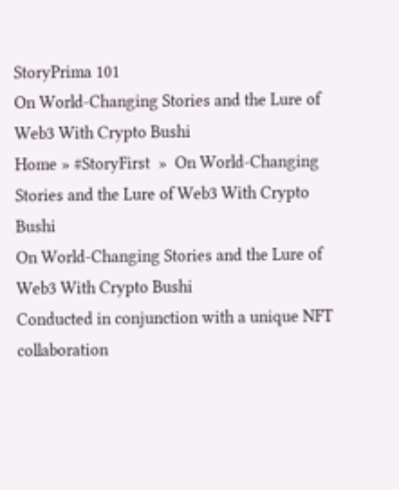StoryPrima 101
On World-Changing Stories and the Lure of Web3 With Crypto Bushi
Home » #StoryFirst  »  On World-Changing Stories and the Lure of Web3 With Crypto Bushi
On World-Changing Stories and the Lure of Web3 With Crypto Bushi
Conducted in conjunction with a unique NFT collaboration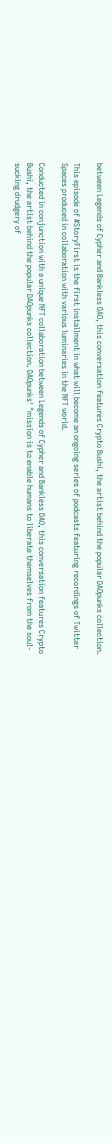between Legends of Cypher and Bankless DAO, this conversation features Crypto Bushi, the artist behind the popular DAOpunks collection.

This episode of #StoryFirst is the first installment in what will become an ongoing series of podcasts featuring recordings of Twitter Spaces produced in collaboration with various luminaries in the NFT world.

Conducted in conjunction with a unique NFT collaboration between Legends of Cypher and Bankless DAO, this conversation features Crypto Bushi, the artist behind the popular DAOpunks collection. DAOpunks' "mission is to enable humans to liberate themselves from the soul-sucking drudgery of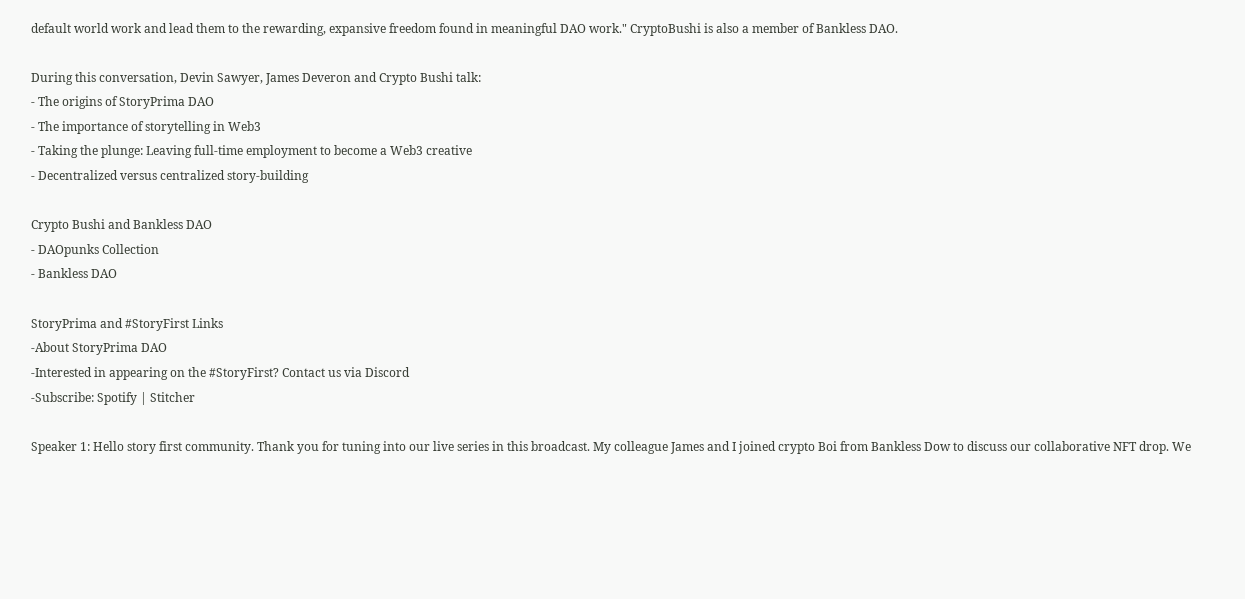default world work and lead them to the rewarding, expansive freedom found in meaningful DAO work." CryptoBushi is also a member of Bankless DAO.

During this conversation, Devin Sawyer, James Deveron and Crypto Bushi talk:
- The origins of StoryPrima DAO
- The importance of storytelling in Web3
- Taking the plunge: Leaving full-time employment to become a Web3 creative
- Decentralized versus centralized story-building

Crypto Bushi and Bankless DAO
- DAOpunks Collection
- Bankless DAO

StoryPrima and #StoryFirst Links
-About StoryPrima DAO
-Interested in appearing on the #StoryFirst? Contact us via Discord
-Subscribe: Spotify | Stitcher

Speaker 1: Hello story first community. Thank you for tuning into our live series in this broadcast. My colleague James and I joined crypto Boi from Bankless Dow to discuss our collaborative NFT drop. We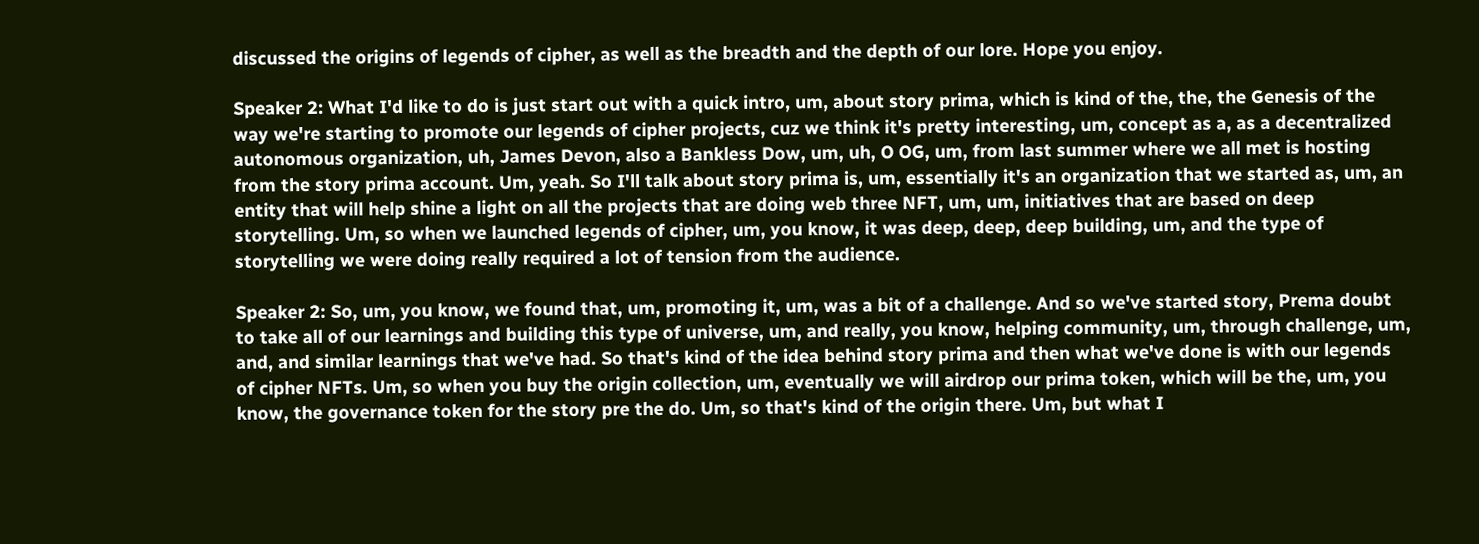discussed the origins of legends of cipher, as well as the breadth and the depth of our lore. Hope you enjoy.

Speaker 2: What I'd like to do is just start out with a quick intro, um, about story prima, which is kind of the, the, the Genesis of the way we're starting to promote our legends of cipher projects, cuz we think it's pretty interesting, um, concept as a, as a decentralized autonomous organization, uh, James Devon, also a Bankless Dow, um, uh, O OG, um, from last summer where we all met is hosting from the story prima account. Um, yeah. So I'll talk about story prima is, um, essentially it's an organization that we started as, um, an entity that will help shine a light on all the projects that are doing web three NFT, um, um, initiatives that are based on deep storytelling. Um, so when we launched legends of cipher, um, you know, it was deep, deep, deep building, um, and the type of storytelling we were doing really required a lot of tension from the audience.

Speaker 2: So, um, you know, we found that, um, promoting it, um, was a bit of a challenge. And so we've started story, Prema doubt to take all of our learnings and building this type of universe, um, and really, you know, helping community, um, through challenge, um, and, and similar learnings that we've had. So that's kind of the idea behind story prima and then what we've done is with our legends of cipher NFTs. Um, so when you buy the origin collection, um, eventually we will airdrop our prima token, which will be the, um, you know, the governance token for the story pre the do. Um, so that's kind of the origin there. Um, but what I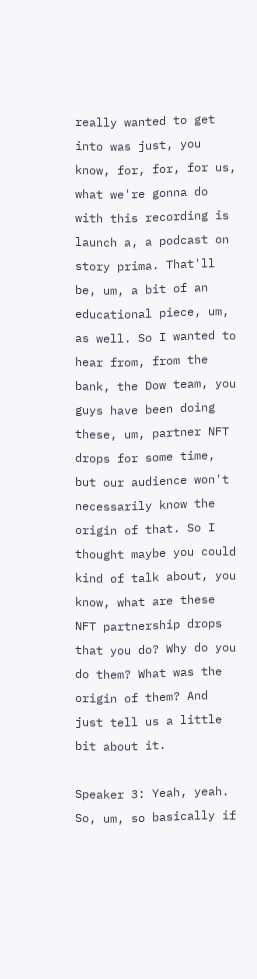really wanted to get into was just, you know, for, for, for us, what we're gonna do with this recording is launch a, a podcast on story prima. That'll be, um, a bit of an educational piece, um, as well. So I wanted to hear from, from the bank, the Dow team, you guys have been doing these, um, partner NFT drops for some time, but our audience won't necessarily know the origin of that. So I thought maybe you could kind of talk about, you know, what are these NFT partnership drops that you do? Why do you do them? What was the origin of them? And just tell us a little bit about it.

Speaker 3: Yeah, yeah. So, um, so basically if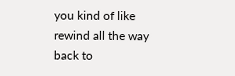you kind of like rewind all the way back to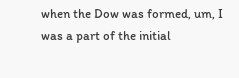when the Dow was formed, um, I was a part of the initial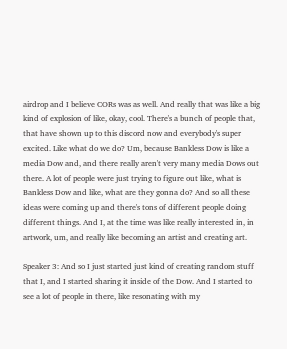airdrop and I believe CORs was as well. And really that was like a big kind of explosion of like, okay, cool. There's a bunch of people that, that have shown up to this discord now and everybody's super excited. Like what do we do? Um, because Bankless Dow is like a media Dow and, and there really aren't very many media Dows out there. A lot of people were just trying to figure out like, what is Bankless Dow and like, what are they gonna do? And so all these ideas were coming up and there's tons of different people doing different things. And I, at the time was like really interested in, in artwork, um, and really like becoming an artist and creating art.

Speaker 3: And so I just started just kind of creating random stuff that I, and I started sharing it inside of the Dow. And I started to see a lot of people in there, like resonating with my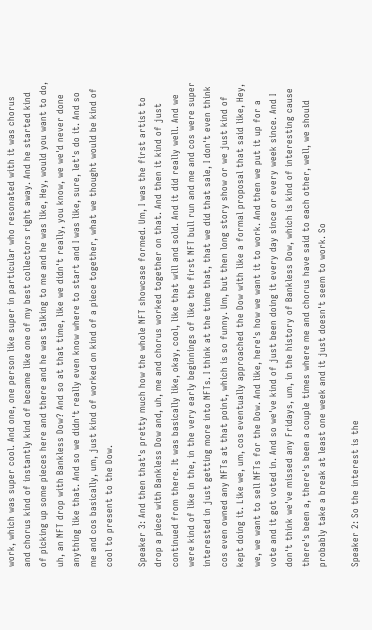work, which was super cool. And one, one person like super in particular who resonated with it was chorus and chorus kind of instantly kind of became like one of my best collectors right away. And he started kind of picking up some pieces here and there and he was talking to me and he was like, Hey, would you want to do, uh, an NFT drop with Bankless Dow? And so at that time, like we didn't really, you know, we we'd never done anything like that. And so we didn't really even know where to start and I was like, sure, let's do it. And so me and cos basically, um, just kind of worked on kind of a piece together, what we thought would be kind of cool to present to the Dow.

Speaker 3: And then that's pretty much how the whole NFT showcase formed. Um, I was the first artist to drop a piece with Bankless Dow and, uh, me and chorus worked together on that. And then it kind of just continued from there. It was basically like, okay, cool, like that will and sold. And it did really well. And we were kind of like in the, in the very early beginnings of like the first NFT bull run and me and cos were super interested in just getting more into NFTs. I think at the time that, that we did that sale, I don't even think cos even owned any NFTs at that point, which is so funny. Um, but then long story show or we just kind of kept doing it. Like we, um, cos eventually approached the Dow with like a formal proposal that said like, Hey, we, we want to sell NFTs for the Dow. And like, here's how we want it to work. And then we put it up for a vote and it got voted in. And so we've kind of just been doing it every day since or every week since. And I don't think we've missed any Fridays, um, in the history of Bankless Dow, which is kind of interesting cause there's been a, there's been a couple times where me and chorus have said to each other, well, we should probably take a break at least one week and it just doesn't seem to work. So

Speaker 2: So the interest is the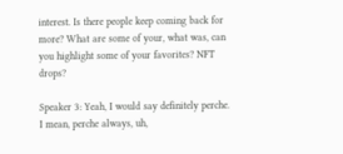interest. Is there people keep coming back for more? What are some of your, what was, can you highlight some of your favorites? NFT drops?

Speaker 3: Yeah, I would say definitely perche. I mean, perche always, uh,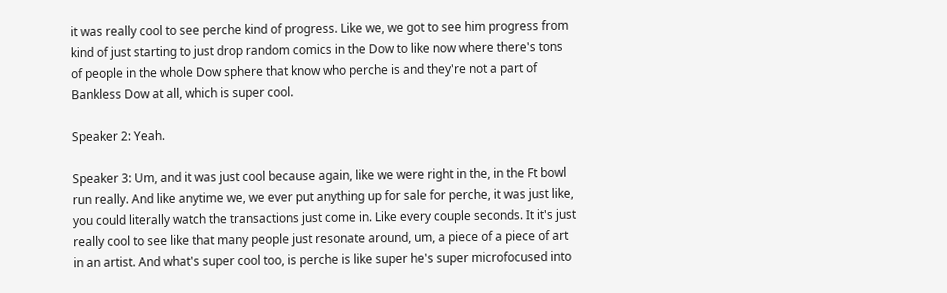it was really cool to see perche kind of progress. Like we, we got to see him progress from kind of just starting to just drop random comics in the Dow to like now where there's tons of people in the whole Dow sphere that know who perche is and they're not a part of Bankless Dow at all, which is super cool.

Speaker 2: Yeah.

Speaker 3: Um, and it was just cool because again, like we were right in the, in the Ft bowl run really. And like anytime we, we ever put anything up for sale for perche, it was just like, you could literally watch the transactions just come in. Like every couple seconds. It it's just really cool to see like that many people just resonate around, um, a piece of a piece of art in an artist. And what's super cool too, is perche is like super he's super microfocused into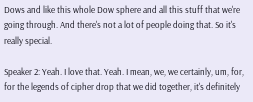Dows and like this whole Dow sphere and all this stuff that we're going through. And there's not a lot of people doing that. So it's really special.

Speaker 2: Yeah. I love that. Yeah. I mean, we, we certainly, um, for, for the legends of cipher drop that we did together, it's definitely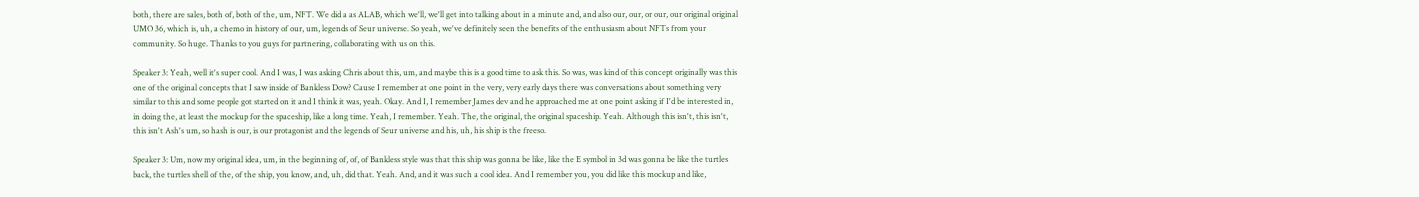both, there are sales, both of, both of the, um, NFT. We did a as ALAB, which we'll, we'll get into talking about in a minute and, and also our, our, or our, our original original UMO 36, which is, uh, a chemo in history of our, um, legends of Seur universe. So yeah, we've definitely seen the benefits of the enthusiasm about NFTs from your community. So huge. Thanks to you guys for partnering, collaborating with us on this.

Speaker 3: Yeah, well it's super cool. And I was, I was asking Chris about this, um, and maybe this is a good time to ask this. So was, was kind of this concept originally was this one of the original concepts that I saw inside of Bankless Dow? Cause I remember at one point in the very, very early days there was conversations about something very similar to this and some people got started on it and I think it was, yeah. Okay. And I, I remember James dev and he approached me at one point asking if I'd be interested in, in doing the, at least the mockup for the spaceship, like a long time. Yeah, I remember. Yeah. The, the original, the original spaceship. Yeah. Although this isn't, this isn't, this isn't Ash's um, so hash is our, is our protagonist and the legends of Seur universe and his, uh, his ship is the freeso.

Speaker 3: Um, now my original idea, um, in the beginning of, of, of Bankless style was that this ship was gonna be like, like the E symbol in 3d was gonna be like the turtles back, the turtles shell of the, of the ship, you know, and, uh, did that. Yeah. And, and it was such a cool idea. And I remember you, you did like this mockup and like,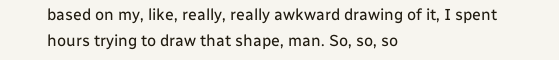based on my, like, really, really awkward drawing of it, I spent hours trying to draw that shape, man. So, so, so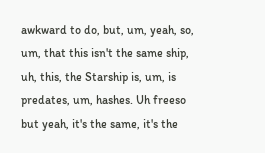awkward to do, but, um, yeah, so, um, that this isn't the same ship, uh, this, the Starship is, um, is predates, um, hashes. Uh freeso but yeah, it's the same, it's the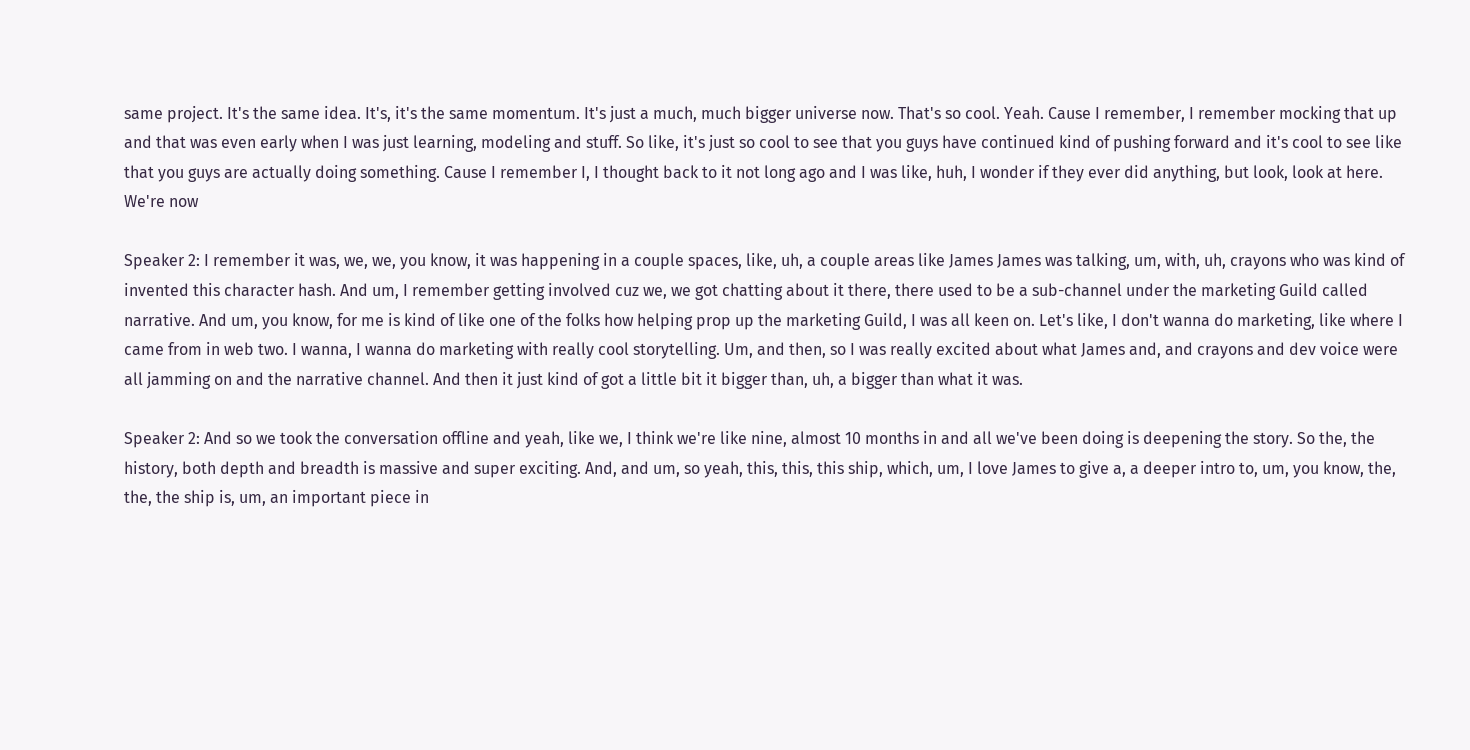same project. It's the same idea. It's, it's the same momentum. It's just a much, much bigger universe now. That's so cool. Yeah. Cause I remember, I remember mocking that up and that was even early when I was just learning, modeling and stuff. So like, it's just so cool to see that you guys have continued kind of pushing forward and it's cool to see like that you guys are actually doing something. Cause I remember I, I thought back to it not long ago and I was like, huh, I wonder if they ever did anything, but look, look at here. We're now

Speaker 2: I remember it was, we, we, you know, it was happening in a couple spaces, like, uh, a couple areas like James James was talking, um, with, uh, crayons who was kind of invented this character hash. And um, I remember getting involved cuz we, we got chatting about it there, there used to be a sub-channel under the marketing Guild called narrative. And um, you know, for me is kind of like one of the folks how helping prop up the marketing Guild, I was all keen on. Let's like, I don't wanna do marketing, like where I came from in web two. I wanna, I wanna do marketing with really cool storytelling. Um, and then, so I was really excited about what James and, and crayons and dev voice were all jamming on and the narrative channel. And then it just kind of got a little bit it bigger than, uh, a bigger than what it was.

Speaker 2: And so we took the conversation offline and yeah, like we, I think we're like nine, almost 10 months in and all we've been doing is deepening the story. So the, the history, both depth and breadth is massive and super exciting. And, and um, so yeah, this, this, this ship, which, um, I love James to give a, a deeper intro to, um, you know, the, the, the ship is, um, an important piece in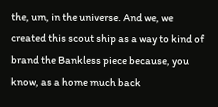the, um, in the universe. And we, we created this scout ship as a way to kind of brand the Bankless piece because, you know, as a home much back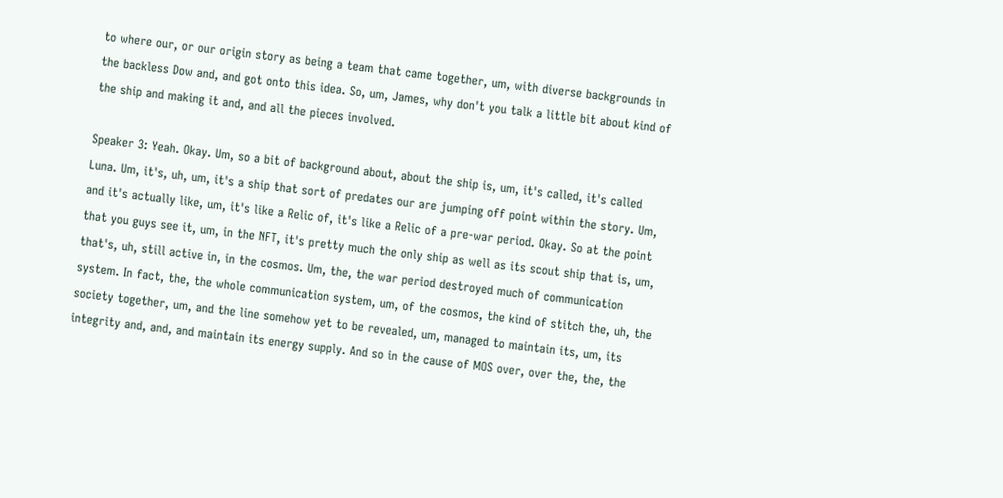to where our, or our origin story as being a team that came together, um, with diverse backgrounds in the backless Dow and, and got onto this idea. So, um, James, why don't you talk a little bit about kind of the ship and making it and, and all the pieces involved.

Speaker 3: Yeah. Okay. Um, so a bit of background about, about the ship is, um, it's called, it's called Luna. Um, it's, uh, um, it's a ship that sort of predates our are jumping off point within the story. Um, and it's actually like, um, it's like a Relic of, it's like a Relic of a pre-war period. Okay. So at the point that you guys see it, um, in the NFT, it's pretty much the only ship as well as its scout ship that is, um, that's, uh, still active in, in the cosmos. Um, the, the war period destroyed much of communication system. In fact, the, the whole communication system, um, of the cosmos, the kind of stitch the, uh, the society together, um, and the line somehow yet to be revealed, um, managed to maintain its, um, its integrity and, and, and maintain its energy supply. And so in the cause of MOS over, over the, the, the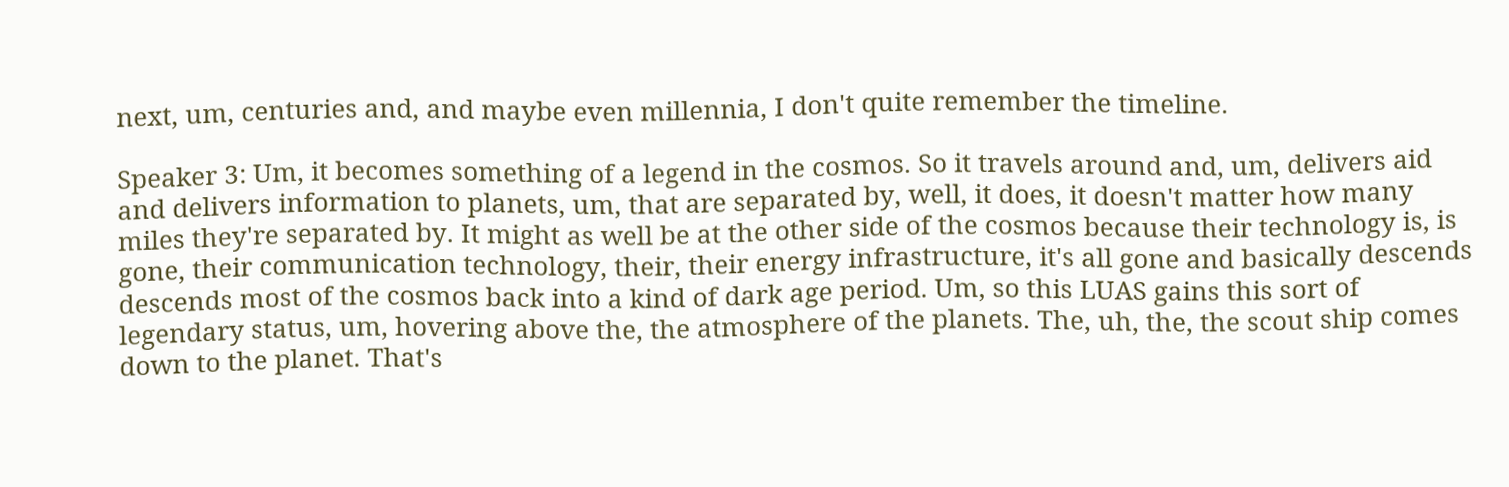next, um, centuries and, and maybe even millennia, I don't quite remember the timeline.

Speaker 3: Um, it becomes something of a legend in the cosmos. So it travels around and, um, delivers aid and delivers information to planets, um, that are separated by, well, it does, it doesn't matter how many miles they're separated by. It might as well be at the other side of the cosmos because their technology is, is gone, their communication technology, their, their energy infrastructure, it's all gone and basically descends descends most of the cosmos back into a kind of dark age period. Um, so this LUAS gains this sort of legendary status, um, hovering above the, the atmosphere of the planets. The, uh, the, the scout ship comes down to the planet. That's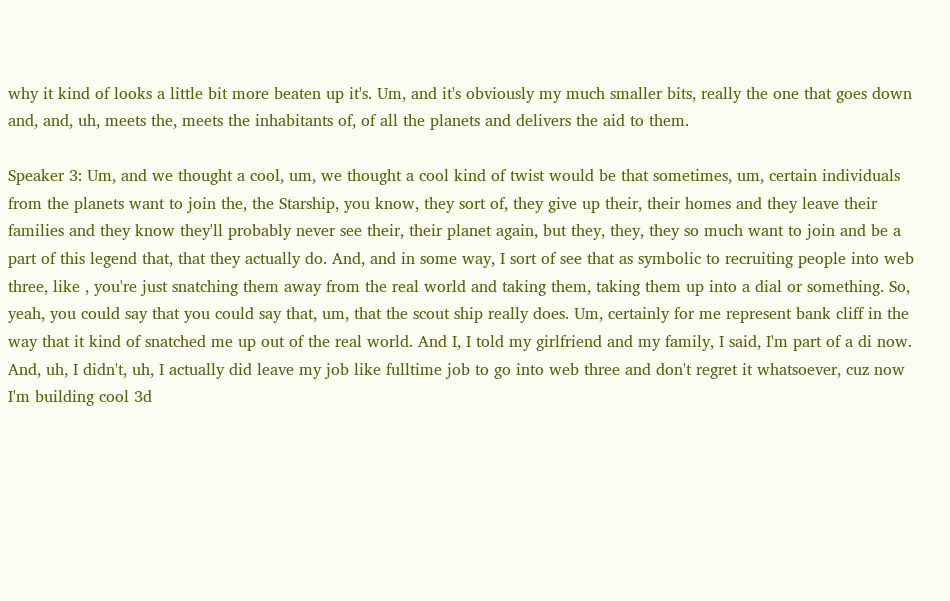why it kind of looks a little bit more beaten up it's. Um, and it's obviously my much smaller bits, really the one that goes down and, and, uh, meets the, meets the inhabitants of, of all the planets and delivers the aid to them.

Speaker 3: Um, and we thought a cool, um, we thought a cool kind of twist would be that sometimes, um, certain individuals from the planets want to join the, the Starship, you know, they sort of, they give up their, their homes and they leave their families and they know they'll probably never see their, their planet again, but they, they, they so much want to join and be a part of this legend that, that they actually do. And, and in some way, I sort of see that as symbolic to recruiting people into web three, like , you're just snatching them away from the real world and taking them, taking them up into a dial or something. So, yeah, you could say that you could say that, um, that the scout ship really does. Um, certainly for me represent bank cliff in the way that it kind of snatched me up out of the real world. And I, I told my girlfriend and my family, I said, I'm part of a di now. And, uh, I didn't, uh, I actually did leave my job like fulltime job to go into web three and don't regret it whatsoever, cuz now I'm building cool 3d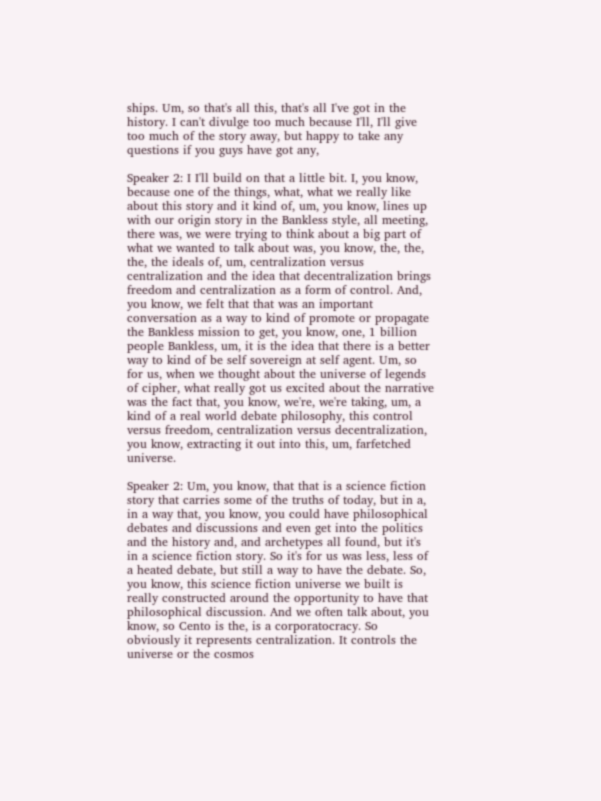ships. Um, so that's all this, that's all I've got in the history. I can't divulge too much because I'll, I'll give too much of the story away, but happy to take any questions if you guys have got any,

Speaker 2: I I'll build on that a little bit. I, you know, because one of the things, what, what we really like about this story and it kind of, um, you know, lines up with our origin story in the Bankless style, all meeting, there was, we were trying to think about a big part of what we wanted to talk about was, you know, the, the, the, the ideals of, um, centralization versus centralization and the idea that decentralization brings freedom and centralization as a form of control. And, you know, we felt that that was an important conversation as a way to kind of promote or propagate the Bankless mission to get, you know, one, 1 billion people Bankless, um, it is the idea that there is a better way to kind of be self sovereign at self agent. Um, so for us, when we thought about the universe of legends of cipher, what really got us excited about the narrative was the fact that, you know, we're, we're taking, um, a kind of a real world debate philosophy, this control versus freedom, centralization versus decentralization, you know, extracting it out into this, um, farfetched universe.

Speaker 2: Um, you know, that that is a science fiction story that carries some of the truths of today, but in a, in a way that, you know, you could have philosophical debates and discussions and even get into the politics and the history and, and archetypes all found, but it's in a science fiction story. So it's for us was less, less of a heated debate, but still a way to have the debate. So, you know, this science fiction universe we built is really constructed around the opportunity to have that philosophical discussion. And we often talk about, you know, so Cento is the, is a corporatocracy. So obviously it represents centralization. It controls the universe or the cosmos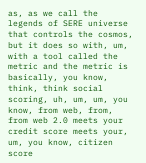as, as we call the legends of SERE universe that controls the cosmos, but it does so with, um, with a tool called the metric and the metric is basically, you know, think, think social scoring, uh, um, um, you know, from web, from, from web 2.0 meets your credit score meets your, um, you know, citizen score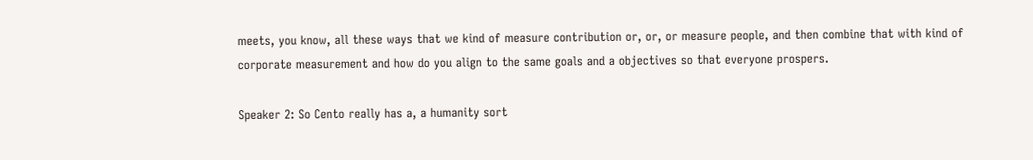meets, you know, all these ways that we kind of measure contribution or, or, or measure people, and then combine that with kind of corporate measurement and how do you align to the same goals and a objectives so that everyone prospers.

Speaker 2: So Cento really has a, a humanity sort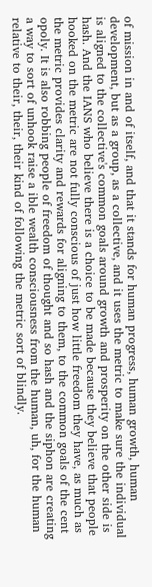of mission in and of itself, and that it stands for human progress, human growth, human development, but as a group, as a collective, and it uses the metric to make sure the individual is aligned to the collective's common goals around growth and prosperity on the other side is hash. And the IANS who believe there is a choice to be made because they believe that people hooked on the metric are not fully conscious of just how little freedom they have, as much as the metric provides clarity and rewards for aligning to them, to the common goals of the cent opoly. It is also robbing people of freedom of thought and so hash and the siphon are creating a way to sort of unhook raise a ible wealth consciousness from the human, uh, for the human relative to their, their, their kind of following the metric sort of blindly.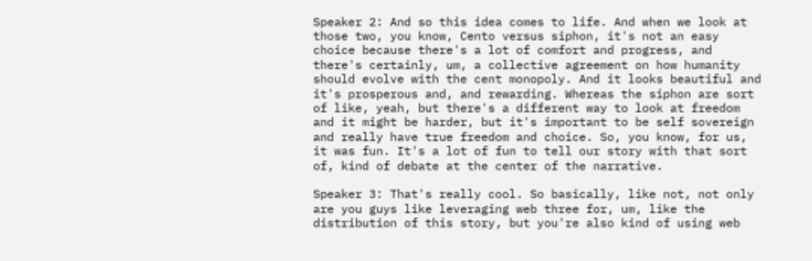Speaker 2: And so this idea comes to life. And when we look at those two, you know, Cento versus siphon, it's not an easy choice because there's a lot of comfort and progress, and there's certainly, um, a collective agreement on how humanity should evolve with the cent monopoly. And it looks beautiful and it's prosperous and, and rewarding. Whereas the siphon are sort of like, yeah, but there's a different way to look at freedom and it might be harder, but it's important to be self sovereign and really have true freedom and choice. So, you know, for us, it was fun. It's a lot of fun to tell our story with that sort of, kind of debate at the center of the narrative.

Speaker 3: That's really cool. So basically, like not, not only are you guys like leveraging web three for, um, like the distribution of this story, but you're also kind of using web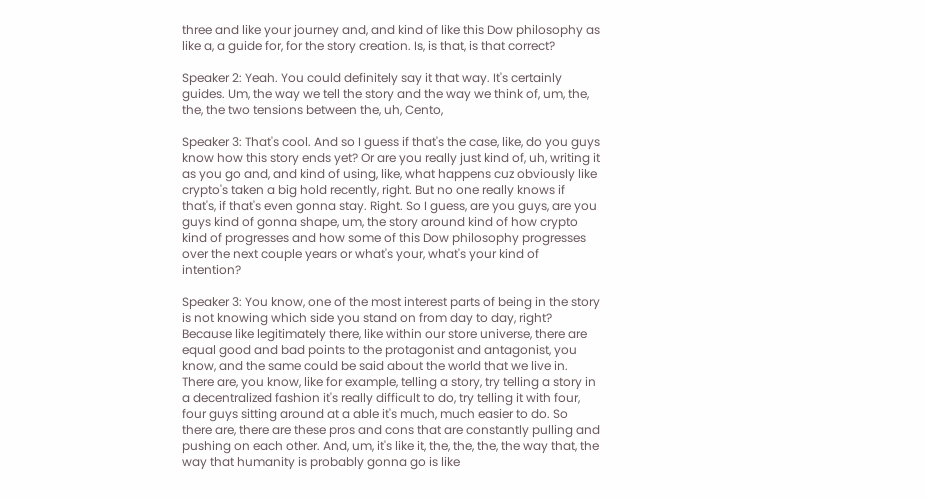three and like your journey and, and kind of like this Dow philosophy as like a, a guide for, for the story creation. Is, is that, is that correct?

Speaker 2: Yeah. You could definitely say it that way. It's certainly guides. Um, the way we tell the story and the way we think of, um, the, the, the two tensions between the, uh, Cento,

Speaker 3: That's cool. And so I guess if that's the case, like, do you guys know how this story ends yet? Or are you really just kind of, uh, writing it as you go and, and kind of using, like, what happens cuz obviously like crypto's taken a big hold recently, right. But no one really knows if that's, if that's even gonna stay. Right. So I guess, are you guys, are you guys kind of gonna shape, um, the story around kind of how crypto kind of progresses and how some of this Dow philosophy progresses over the next couple years or what's your, what's your kind of intention?

Speaker 3: You know, one of the most interest parts of being in the story is not knowing which side you stand on from day to day, right? Because like legitimately there, like within our store universe, there are equal good and bad points to the protagonist and antagonist, you know, and the same could be said about the world that we live in. There are, you know, like for example, telling a story, try telling a story in a decentralized fashion it's really difficult to do, try telling it with four, four guys sitting around at a able it's much, much easier to do. So there are, there are these pros and cons that are constantly pulling and pushing on each other. And, um, it's like it, the, the, the, the way that, the way that humanity is probably gonna go is like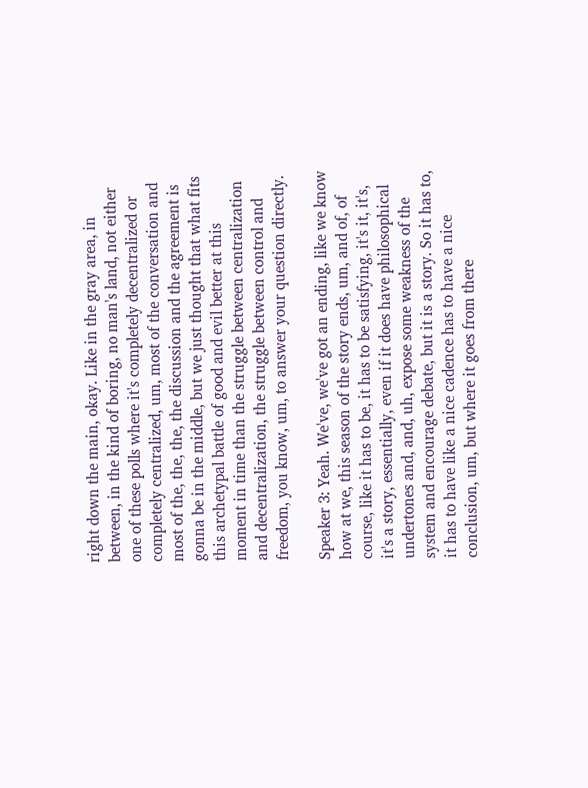right down the main, okay. Like in the gray area, in between, in the kind of boring, no man's land, not either one of these polls where it's completely decentralized or completely centralized, um, most of the conversation and most of the, the, the, the discussion and the agreement is gonna be in the middle, but we just thought that what fits this archetypal battle of good and evil better at this moment in time than the struggle between centralization and decentralization, the struggle between control and freedom, you know, um, to answer your question directly.

Speaker 3: Yeah. We've, we've got an ending, like we know how at we, this season of the story ends, um, and of, of course, like it has to be, it has to be satisfying, it's it, it's, it's a story, essentially, even if it does have philosophical undertones and, and, uh, expose some weakness of the system and encourage debate, but it is a story. So it has to, it has to have like a nice cadence has to have a nice conclusion, um, but where it goes from there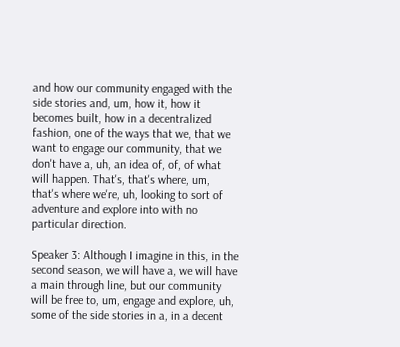and how our community engaged with the side stories and, um, how it, how it becomes built, how in a decentralized fashion, one of the ways that we, that we want to engage our community, that we don't have a, uh, an idea of, of, of what will happen. That's, that's where, um, that's where we're, uh, looking to sort of adventure and explore into with no particular direction.

Speaker 3: Although I imagine in this, in the second season, we will have a, we will have a main through line, but our community will be free to, um, engage and explore, uh, some of the side stories in a, in a decent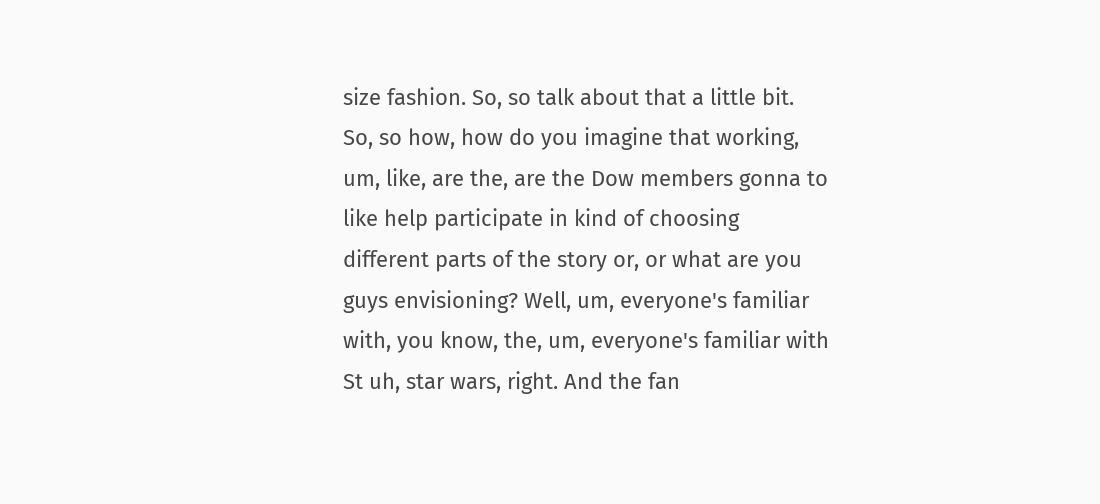size fashion. So, so talk about that a little bit. So, so how, how do you imagine that working, um, like, are the, are the Dow members gonna to like help participate in kind of choosing different parts of the story or, or what are you guys envisioning? Well, um, everyone's familiar with, you know, the, um, everyone's familiar with St uh, star wars, right. And the fan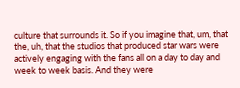culture that surrounds it. So if you imagine that, um, that the, uh, that the studios that produced star wars were actively engaging with the fans all on a day to day and week to week basis. And they were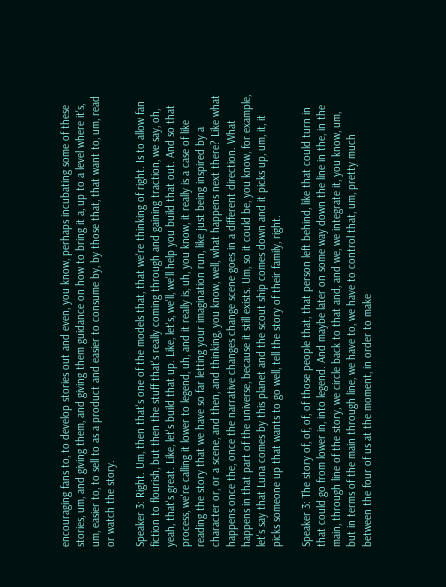encouraging fans to, to develop stories out and even, you know, perhaps incubating some of these stories, um, and giving them, and giving them guidance on how to bring it a, up to a level where it's, um, easier to, to sell to as a product and easier to consume by, by those that, that want to, um, read or watch the story.

Speaker 3: Right. Um, then that's one of the models that, that we're thinking of right. Is to allow fan fiction to flourish, but then the stuff that's really coming through and gaining traction, we say, oh, yeah, that's great. Like, let's build that up. Like, let's, we'll, we'll help you build that out. And so that process, we're calling it lower to legend, uh, and it really is, uh, you know, it really is a case of like reading the story that we have so far letting your imagination run, like just being inspired by a character or, or a scene, and then, and thinking, you know, well, what happens next there? Like what happens once the, once the narrative changes change scene goes in a different direction. What happens in that part of the universe, because it still exists. Um, so it could be, you know, for example, let's say that Luna comes by this planet and the scout ship comes down and it picks up, um, it, it picks someone up that wants to go well, tell the story of their family, right.

Speaker 3: The story of, of, of, of those people that, that person left behind, like that could turn in that could go from lower in, into legend. And maybe later on some way down the line in the, in the main, through line of the story, we circle back to that and, and we, we integrate it, you know, um, but in terms of the main through line, we have to, we have to control that, um, pretty much between the four of us at the moment, in order to make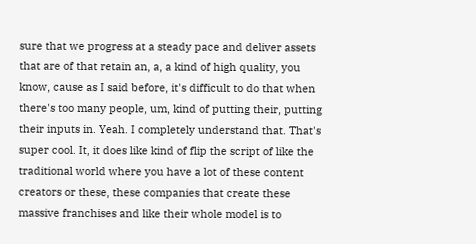sure that we progress at a steady pace and deliver assets that are of that retain an, a, a kind of high quality, you know, cause as I said before, it's difficult to do that when there's too many people, um, kind of putting their, putting their inputs in. Yeah. I completely understand that. That's super cool. It, it does like kind of flip the script of like the traditional world where you have a lot of these content creators or these, these companies that create these massive franchises and like their whole model is to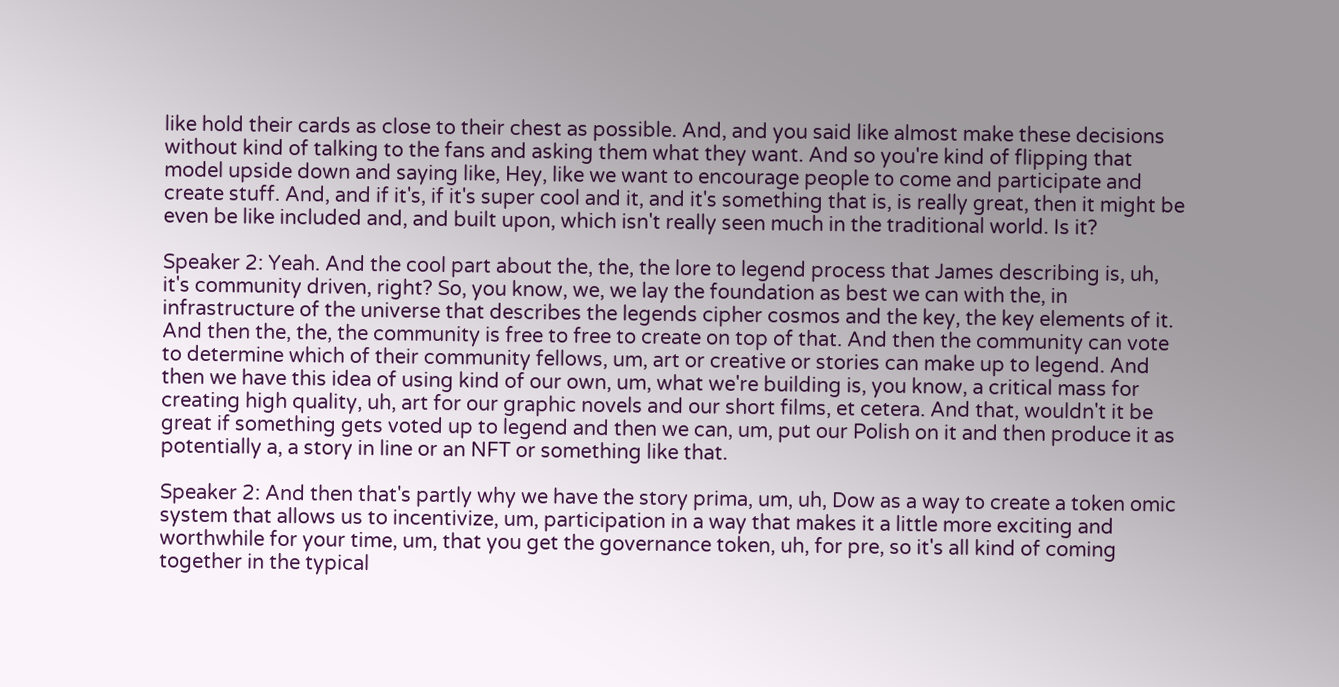like hold their cards as close to their chest as possible. And, and you said like almost make these decisions without kind of talking to the fans and asking them what they want. And so you're kind of flipping that model upside down and saying like, Hey, like we want to encourage people to come and participate and create stuff. And, and if it's, if it's super cool and it, and it's something that is, is really great, then it might be even be like included and, and built upon, which isn't really seen much in the traditional world. Is it?

Speaker 2: Yeah. And the cool part about the, the, the lore to legend process that James describing is, uh, it's community driven, right? So, you know, we, we lay the foundation as best we can with the, in infrastructure of the universe that describes the legends cipher cosmos and the key, the key elements of it. And then the, the, the community is free to free to create on top of that. And then the community can vote to determine which of their community fellows, um, art or creative or stories can make up to legend. And then we have this idea of using kind of our own, um, what we're building is, you know, a critical mass for creating high quality, uh, art for our graphic novels and our short films, et cetera. And that, wouldn't it be great if something gets voted up to legend and then we can, um, put our Polish on it and then produce it as potentially a, a story in line or an NFT or something like that.

Speaker 2: And then that's partly why we have the story prima, um, uh, Dow as a way to create a token omic system that allows us to incentivize, um, participation in a way that makes it a little more exciting and worthwhile for your time, um, that you get the governance token, uh, for pre, so it's all kind of coming together in the typical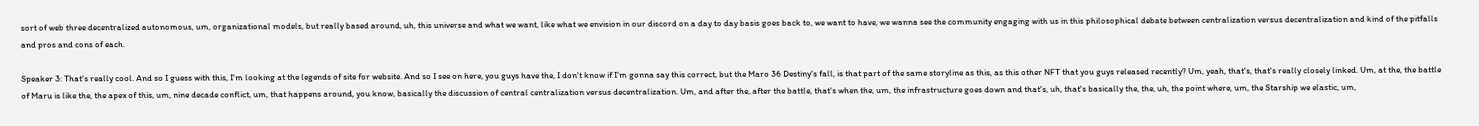sort of web three decentralized autonomous, um, organizational models, but really based around, uh, this universe and what we want, like what we envision in our discord on a day to day basis goes back to, we want to have, we wanna see the community engaging with us in this philosophical debate between centralization versus decentralization and kind of the pitfalls and pros and cons of each.

Speaker 3: That's really cool. And so I guess with this, I'm looking at the legends of site for website. And so I see on here, you guys have the, I don't know if I'm gonna say this correct, but the Maro 36 Destiny's fall, is that part of the same storyline as this, as this other NFT that you guys released recently? Um, yeah, that's, that's really closely linked. Um, at the, the battle of Maru is like the, the apex of this, um, nine decade conflict, um, that happens around, you know, basically the discussion of central centralization versus decentralization. Um, and after the, after the battle, that's when the, um, the infrastructure goes down and that's, uh, that's basically the, the, uh, the point where, um, the Starship we elastic, um,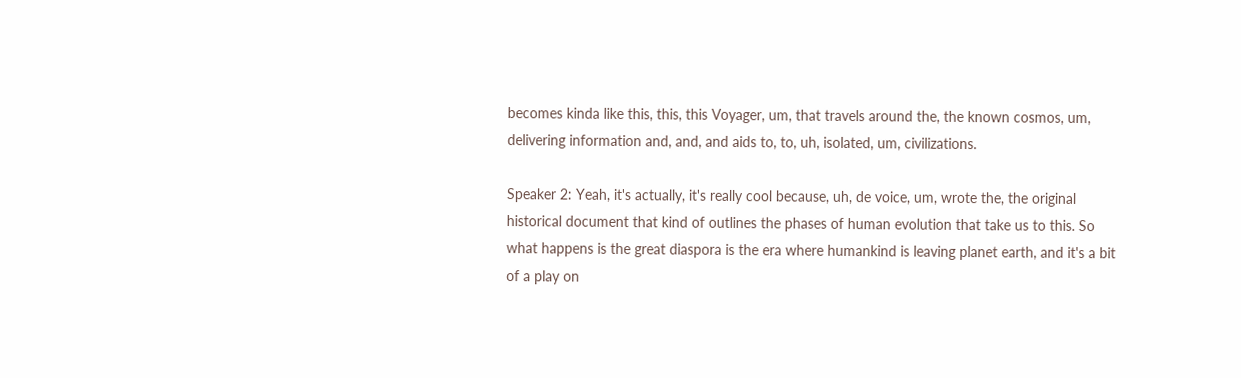becomes kinda like this, this, this Voyager, um, that travels around the, the known cosmos, um, delivering information and, and, and aids to, to, uh, isolated, um, civilizations.

Speaker 2: Yeah, it's actually, it's really cool because, uh, de voice, um, wrote the, the original historical document that kind of outlines the phases of human evolution that take us to this. So what happens is the great diaspora is the era where humankind is leaving planet earth, and it's a bit of a play on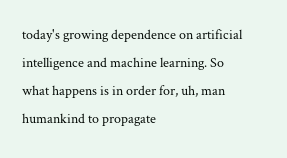today's growing dependence on artificial intelligence and machine learning. So what happens is in order for, uh, man humankind to propagate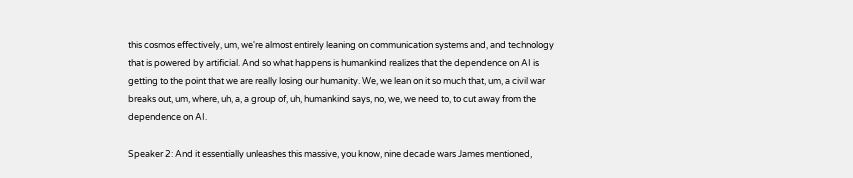this cosmos effectively, um, we're almost entirely leaning on communication systems and, and technology that is powered by artificial. And so what happens is humankind realizes that the dependence on AI is getting to the point that we are really losing our humanity. We, we lean on it so much that, um, a civil war breaks out, um, where, uh, a, a group of, uh, humankind says, no, we, we need to, to cut away from the dependence on AI.

Speaker 2: And it essentially unleashes this massive, you know, nine decade wars James mentioned,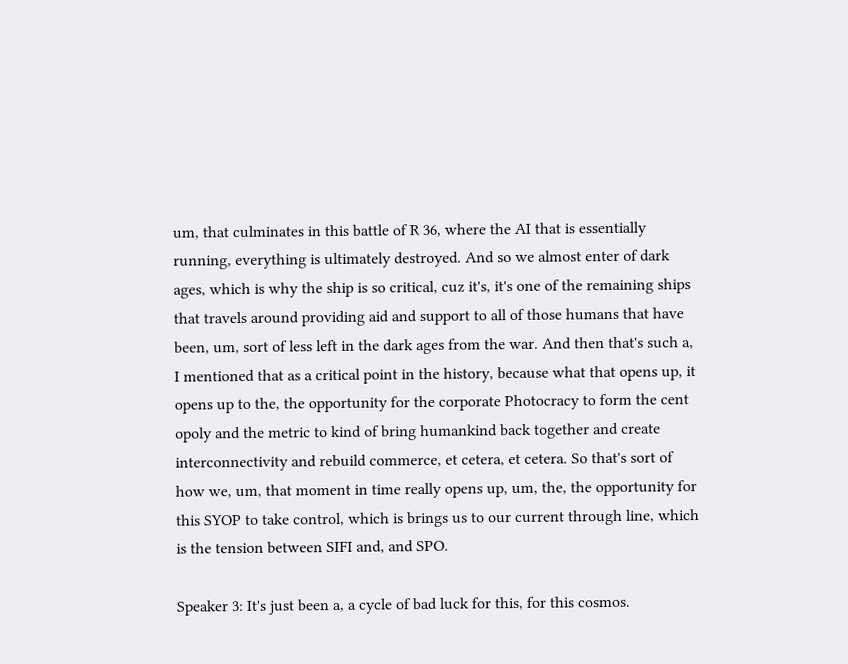um, that culminates in this battle of R 36, where the AI that is essentially running, everything is ultimately destroyed. And so we almost enter of dark ages, which is why the ship is so critical, cuz it's, it's one of the remaining ships that travels around providing aid and support to all of those humans that have been, um, sort of less left in the dark ages from the war. And then that's such a, I mentioned that as a critical point in the history, because what that opens up, it opens up to the, the opportunity for the corporate Photocracy to form the cent opoly and the metric to kind of bring humankind back together and create interconnectivity and rebuild commerce, et cetera, et cetera. So that's sort of how we, um, that moment in time really opens up, um, the, the opportunity for this SYOP to take control, which is brings us to our current through line, which is the tension between SIFI and, and SPO.

Speaker 3: It's just been a, a cycle of bad luck for this, for this cosmos.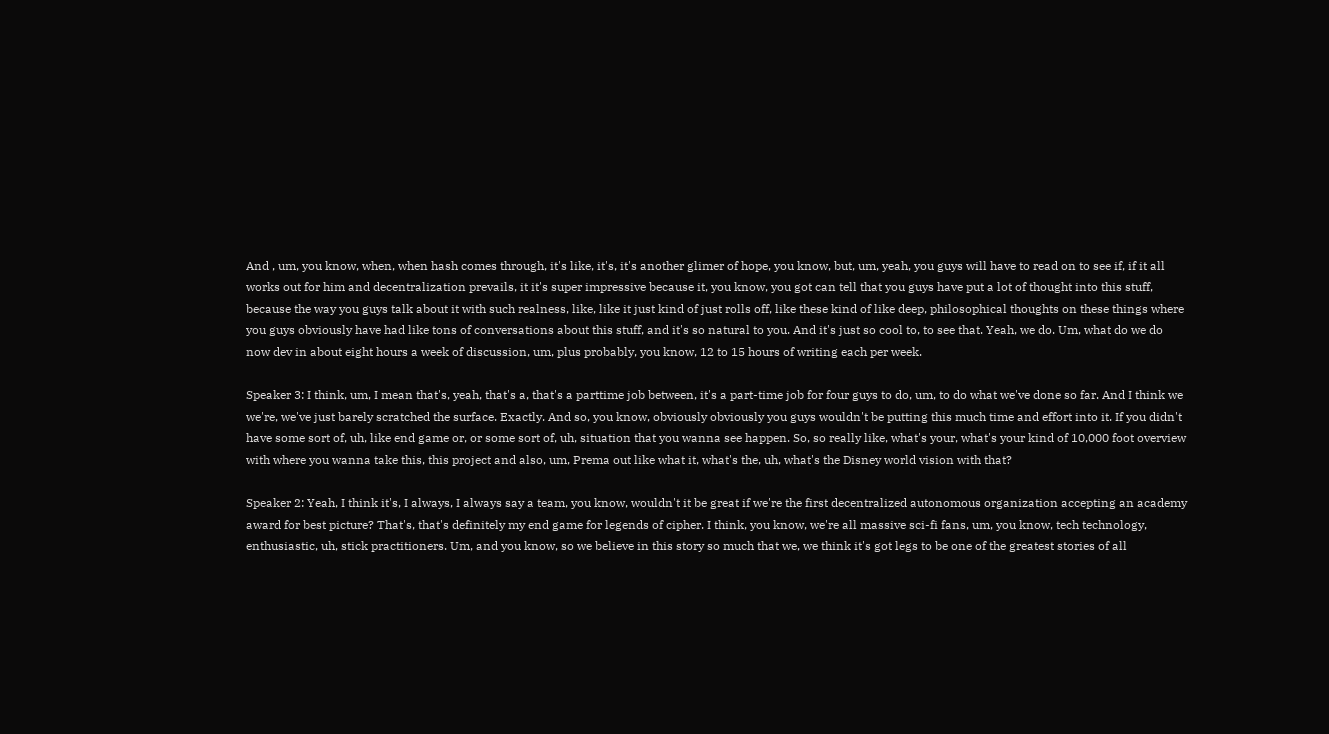And , um, you know, when, when hash comes through, it's like, it's, it's another glimer of hope, you know, but, um, yeah, you guys will have to read on to see if, if it all works out for him and decentralization prevails, it it's super impressive because it, you know, you got can tell that you guys have put a lot of thought into this stuff, because the way you guys talk about it with such realness, like, like it just kind of just rolls off, like these kind of like deep, philosophical thoughts on these things where you guys obviously have had like tons of conversations about this stuff, and it's so natural to you. And it's just so cool to, to see that. Yeah, we do. Um, what do we do now dev in about eight hours a week of discussion, um, plus probably, you know, 12 to 15 hours of writing each per week.

Speaker 3: I think, um, I mean that's, yeah, that's a, that's a parttime job between, it's a part-time job for four guys to do, um, to do what we've done so far. And I think we we're, we've just barely scratched the surface. Exactly. And so, you know, obviously obviously you guys wouldn't be putting this much time and effort into it. If you didn't have some sort of, uh, like end game or, or some sort of, uh, situation that you wanna see happen. So, so really like, what's your, what's your kind of 10,000 foot overview with where you wanna take this, this project and also, um, Prema out like what it, what's the, uh, what's the Disney world vision with that?

Speaker 2: Yeah, I think it's, I always, I always say a team, you know, wouldn't it be great if we're the first decentralized autonomous organization accepting an academy award for best picture? That's, that's definitely my end game for legends of cipher. I think, you know, we're all massive sci-fi fans, um, you know, tech technology, enthusiastic, uh, stick practitioners. Um, and you know, so we believe in this story so much that we, we think it's got legs to be one of the greatest stories of all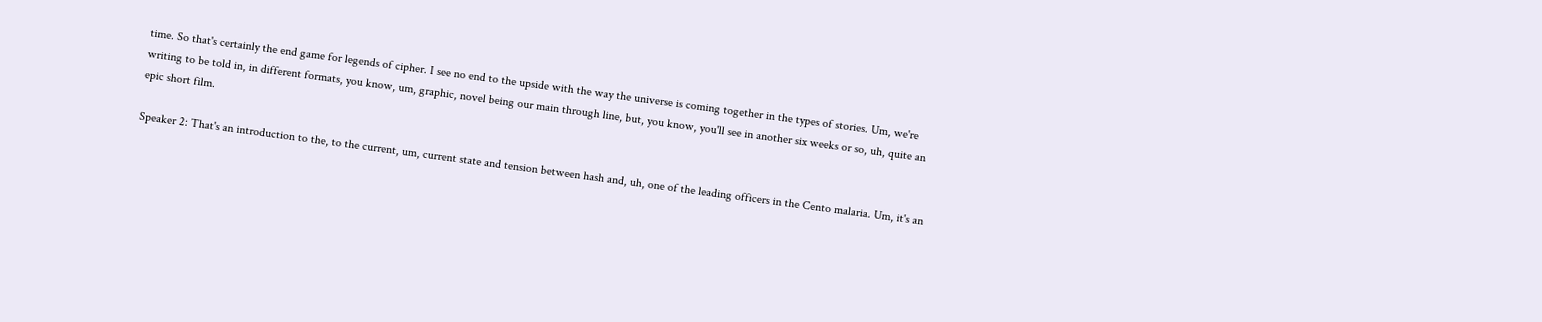time. So that's certainly the end game for legends of cipher. I see no end to the upside with the way the universe is coming together in the types of stories. Um, we're writing to be told in, in different formats, you know, um, graphic, novel being our main through line, but, you know, you'll see in another six weeks or so, uh, quite an epic short film.

Speaker 2: That's an introduction to the, to the current, um, current state and tension between hash and, uh, one of the leading officers in the Cento malaria. Um, it's an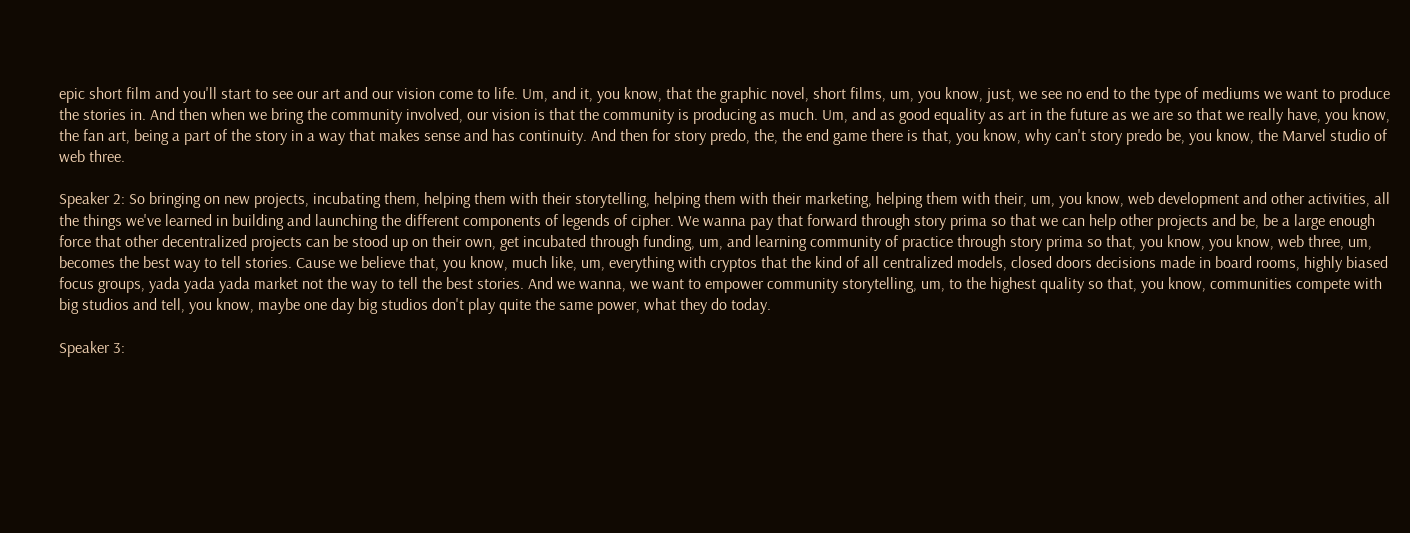epic short film and you'll start to see our art and our vision come to life. Um, and it, you know, that the graphic novel, short films, um, you know, just, we see no end to the type of mediums we want to produce the stories in. And then when we bring the community involved, our vision is that the community is producing as much. Um, and as good equality as art in the future as we are so that we really have, you know, the fan art, being a part of the story in a way that makes sense and has continuity. And then for story predo, the, the end game there is that, you know, why can't story predo be, you know, the Marvel studio of web three.

Speaker 2: So bringing on new projects, incubating them, helping them with their storytelling, helping them with their marketing, helping them with their, um, you know, web development and other activities, all the things we've learned in building and launching the different components of legends of cipher. We wanna pay that forward through story prima so that we can help other projects and be, be a large enough force that other decentralized projects can be stood up on their own, get incubated through funding, um, and learning community of practice through story prima so that, you know, you know, web three, um, becomes the best way to tell stories. Cause we believe that, you know, much like, um, everything with cryptos that the kind of all centralized models, closed doors decisions made in board rooms, highly biased focus groups, yada yada yada market not the way to tell the best stories. And we wanna, we want to empower community storytelling, um, to the highest quality so that, you know, communities compete with big studios and tell, you know, maybe one day big studios don't play quite the same power, what they do today.

Speaker 3: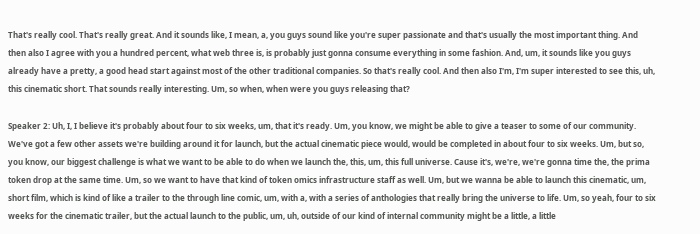That's really cool. That's really great. And it sounds like, I mean, a, you guys sound like you're super passionate and that's usually the most important thing. And then also I agree with you a hundred percent, what web three is, is probably just gonna consume everything in some fashion. And, um, it sounds like you guys already have a pretty, a good head start against most of the other traditional companies. So that's really cool. And then also I'm, I'm super interested to see this, uh, this cinematic short. That sounds really interesting. Um, so when, when were you guys releasing that?

Speaker 2: Uh, I, I believe it's probably about four to six weeks, um, that it's ready. Um, you know, we might be able to give a teaser to some of our community. We've got a few other assets we're building around it for launch, but the actual cinematic piece would, would be completed in about four to six weeks. Um, but so, you know, our biggest challenge is what we want to be able to do when we launch the, this, um, this full universe. Cause it's, we're, we're gonna time the, the prima token drop at the same time. Um, so we want to have that kind of token omics infrastructure staff as well. Um, but we wanna be able to launch this cinematic, um, short film, which is kind of like a trailer to the through line comic, um, with a, with a series of anthologies that really bring the universe to life. Um, so yeah, four to six weeks for the cinematic trailer, but the actual launch to the public, um, uh, outside of our kind of internal community might be a little, a little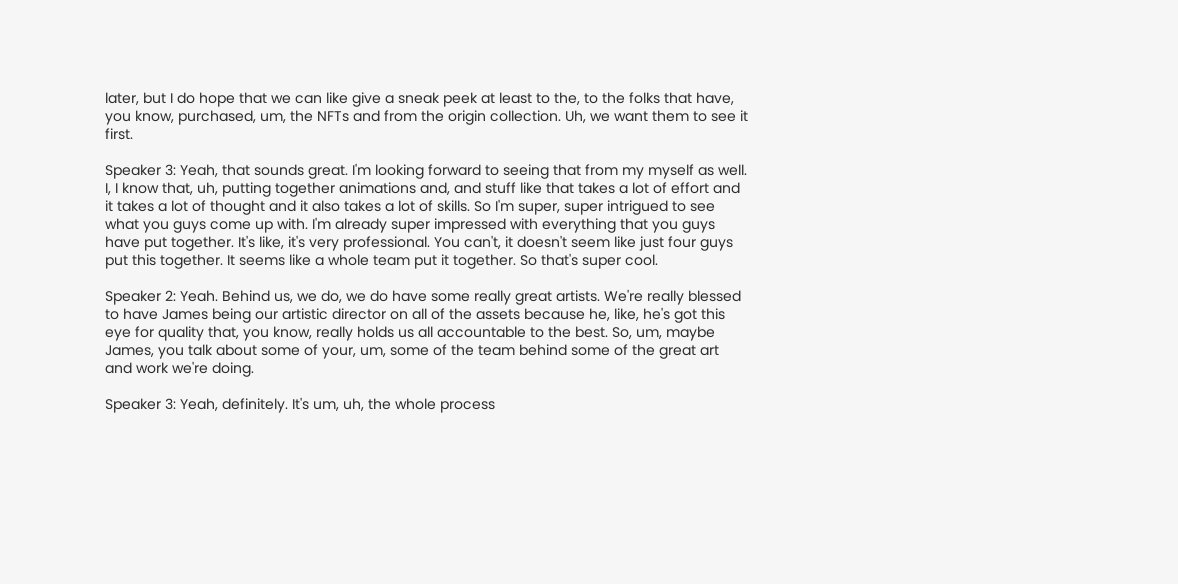later, but I do hope that we can like give a sneak peek at least to the, to the folks that have, you know, purchased, um, the NFTs and from the origin collection. Uh, we want them to see it first.

Speaker 3: Yeah, that sounds great. I'm looking forward to seeing that from my myself as well. I, I know that, uh, putting together animations and, and stuff like that takes a lot of effort and it takes a lot of thought and it also takes a lot of skills. So I'm super, super intrigued to see what you guys come up with. I'm already super impressed with everything that you guys have put together. It's like, it's very professional. You can't, it doesn't seem like just four guys put this together. It seems like a whole team put it together. So that's super cool.

Speaker 2: Yeah. Behind us, we do, we do have some really great artists. We're really blessed to have James being our artistic director on all of the assets because he, like, he's got this eye for quality that, you know, really holds us all accountable to the best. So, um, maybe James, you talk about some of your, um, some of the team behind some of the great art and work we're doing.

Speaker 3: Yeah, definitely. It's um, uh, the whole process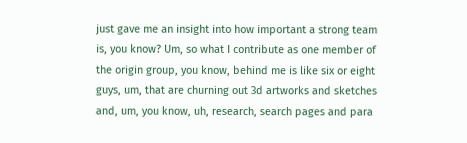just gave me an insight into how important a strong team is, you know? Um, so what I contribute as one member of the origin group, you know, behind me is like six or eight guys, um, that are churning out 3d artworks and sketches and, um, you know, uh, research, search pages and para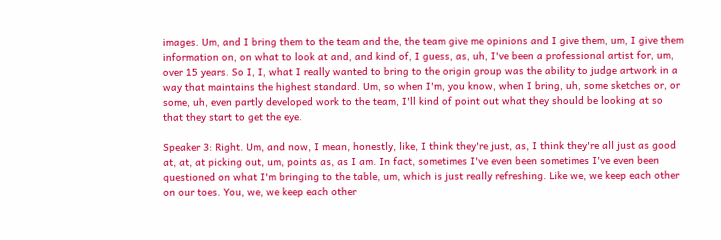images. Um, and I bring them to the team and the, the team give me opinions and I give them, um, I give them information on, on what to look at and, and kind of, I guess, as, uh, I've been a professional artist for, um, over 15 years. So I, I, what I really wanted to bring to the origin group was the ability to judge artwork in a way that maintains the highest standard. Um, so when I'm, you know, when I bring, uh, some sketches or, or some, uh, even partly developed work to the team, I'll kind of point out what they should be looking at so that they start to get the eye.

Speaker 3: Right. Um, and now, I mean, honestly, like, I think they're just, as, I think they're all just as good at, at, at picking out, um, points as, as I am. In fact, sometimes I've even been sometimes I've even been questioned on what I'm bringing to the table, um, which is just really refreshing. Like we, we keep each other on our toes. You, we, we keep each other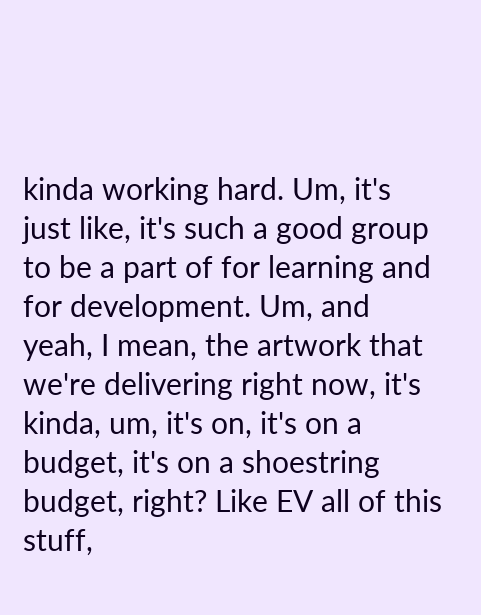kinda working hard. Um, it's just like, it's such a good group to be a part of for learning and for development. Um, and yeah, I mean, the artwork that we're delivering right now, it's kinda, um, it's on, it's on a budget, it's on a shoestring budget, right? Like EV all of this stuff,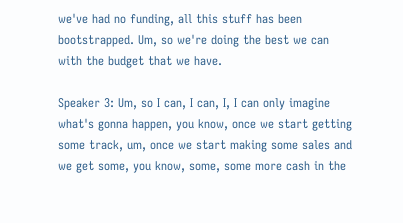we've had no funding, all this stuff has been bootstrapped. Um, so we're doing the best we can with the budget that we have.

Speaker 3: Um, so I can, I can, I, I can only imagine what's gonna happen, you know, once we start getting some track, um, once we start making some sales and we get some, you know, some, some more cash in the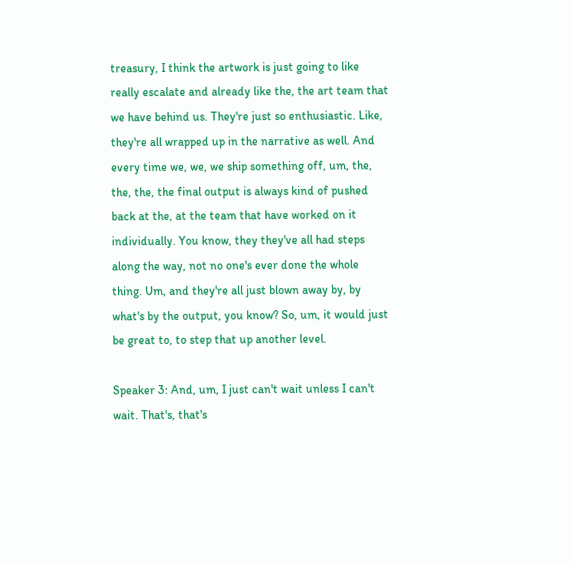treasury, I think the artwork is just going to like really escalate and already like the, the art team that we have behind us. They're just so enthusiastic. Like, they're all wrapped up in the narrative as well. And every time we, we, we ship something off, um, the, the, the, the final output is always kind of pushed back at the, at the team that have worked on it individually. You know, they they've all had steps along the way, not no one's ever done the whole thing. Um, and they're all just blown away by, by what's by the output, you know? So, um, it would just be great to, to step that up another level.

Speaker 3: And, um, I just can't wait unless I can't wait. That's, that's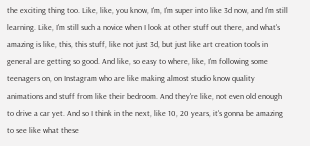the exciting thing too. Like, like, you know, I'm, I'm super into like 3d now, and I'm still learning. Like, I'm still such a novice when I look at other stuff out there, and what's amazing is like, this, this stuff, like not just 3d, but just like art creation tools in general are getting so good. And like, so easy to where, like, I'm following some teenagers on, on Instagram who are like making almost studio know quality animations and stuff from like their bedroom. And they're like, not even old enough to drive a car yet. And so I think in the next, like 10, 20 years, it's gonna be amazing to see like what these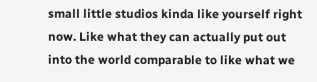small little studios kinda like yourself right now. Like what they can actually put out into the world comparable to like what we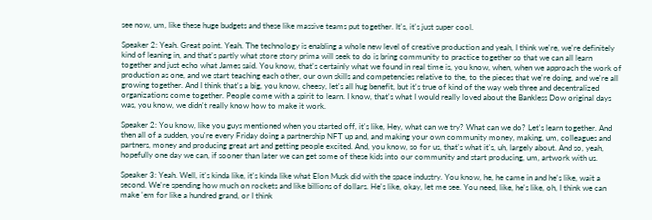see now, um, like these huge budgets and these like massive teams put together. It's, it's just super cool.

Speaker 2: Yeah. Great point. Yeah. The technology is enabling a whole new level of creative production and yeah, I think we're, we're definitely kind of leaning in, and that's partly what store story prima will seek to do is bring community to practice together so that we can all learn together and just echo what James said. You know, that's certainly what we found in real time is, you know, when, when we approach the work of production as one, and we start teaching each other, our own skills and competencies relative to the, to the pieces that we're doing, and we're all growing together. And I think that's a big, you know, cheesy, let's all hug benefit, but it's true of kind of the way web three and decentralized organizations come together. People come with a spirit to learn. I know, that's what I would really loved about the Bankless Dow original days was, you know, we didn't really know how to make it work.

Speaker 2: You know, like you guys mentioned when you started off, it's like, Hey, what can we try? What can we do? Let's learn together. And then all of a sudden, you're every Friday doing a partnership NFT up and, and making your own community money, making, um, colleagues and partners, money and producing great art and getting people excited. And, you know, so for us, that's what it's, uh, largely about. And so, yeah, hopefully one day we can, if sooner than later we can get some of these kids into our community and start producing, um, artwork with us.

Speaker 3: Yeah. Well, it's kinda like, it's kinda like what Elon Musk did with the space industry. You know, he, he came in and he's like, wait a second. We're spending how much on rockets and like billions of dollars. He's like, okay, let me see. You need, like, he's like, oh, I think we can make 'em for like a hundred grand, or I think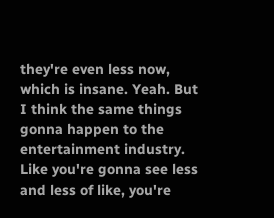they're even less now, which is insane. Yeah. But I think the same things gonna happen to the entertainment industry. Like you're gonna see less and less of like, you're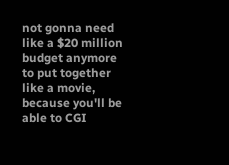not gonna need like a $20 million budget anymore to put together like a movie, because you'll be able to CGI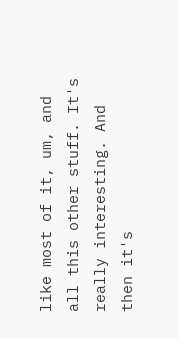like most of it, um, and all this other stuff. It's really interesting. And then it's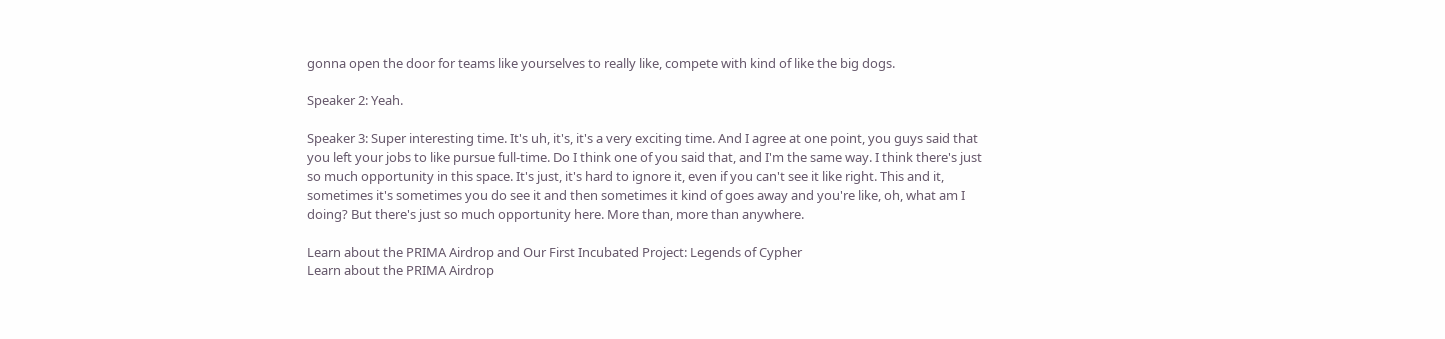gonna open the door for teams like yourselves to really like, compete with kind of like the big dogs.

Speaker 2: Yeah.

Speaker 3: Super interesting time. It's uh, it's, it's a very exciting time. And I agree at one point, you guys said that you left your jobs to like pursue full-time. Do I think one of you said that, and I'm the same way. I think there's just so much opportunity in this space. It's just, it's hard to ignore it, even if you can't see it like right. This and it, sometimes it's sometimes you do see it and then sometimes it kind of goes away and you're like, oh, what am I doing? But there's just so much opportunity here. More than, more than anywhere.

Learn about the PRIMA Airdrop and Our First Incubated Project: Legends of Cypher
Learn about the PRIMA Airdrop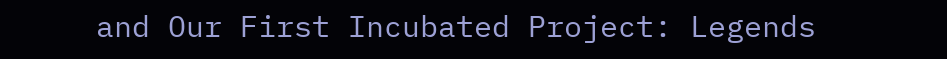and Our First Incubated Project: Legends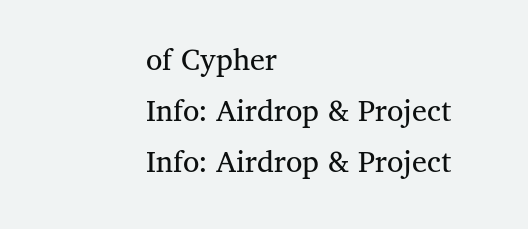of Cypher
Info: Airdrop & Project Info: Airdrop & Project